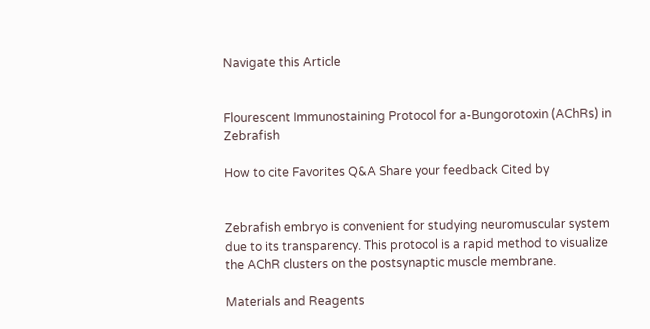Navigate this Article


Flourescent Immunostaining Protocol for a-Bungorotoxin (AChRs) in Zebrafish

How to cite Favorites Q&A Share your feedback Cited by


Zebrafish embryo is convenient for studying neuromuscular system due to its transparency. This protocol is a rapid method to visualize the AChR clusters on the postsynaptic muscle membrane.

Materials and Reagents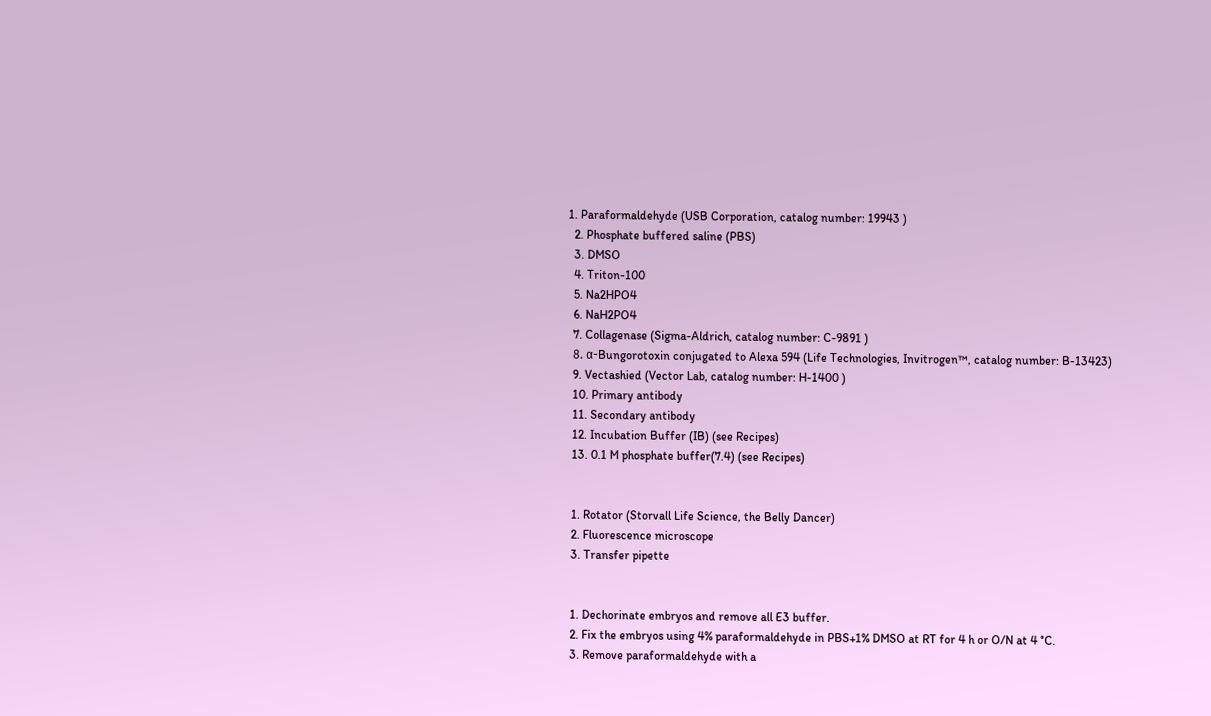1. Paraformaldehyde (USB Corporation, catalog number: 19943 )
  2. Phosphate buffered saline (PBS)
  3. DMSO
  4. Triton-100
  5. Na2HPO4
  6. NaH2PO4
  7. Collagenase (Sigma-Aldrich, catalog number: C-9891 )
  8. α-Bungorotoxin conjugated to Alexa 594 (Life Technologies, Invitrogen™, catalog number: B-13423)
  9. Vectashied (Vector Lab, catalog number: H-1400 )
  10. Primary antibody
  11. Secondary antibody
  12. Incubation Buffer (IB) (see Recipes)
  13. 0.1 M phosphate buffer(7.4) (see Recipes)


  1. Rotator (Storvall Life Science, the Belly Dancer)
  2. Fluorescence microscope
  3. Transfer pipette


  1. Dechorinate embryos and remove all E3 buffer.
  2. Fix the embryos using 4% paraformaldehyde in PBS+1% DMSO at RT for 4 h or O/N at 4 °C.
  3. Remove paraformaldehyde with a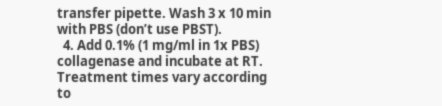transfer pipette. Wash 3 x 10 min with PBS (don’t use PBST).
  4. Add 0.1% (1 mg/ml in 1x PBS) collagenase and incubate at RT. Treatment times vary according to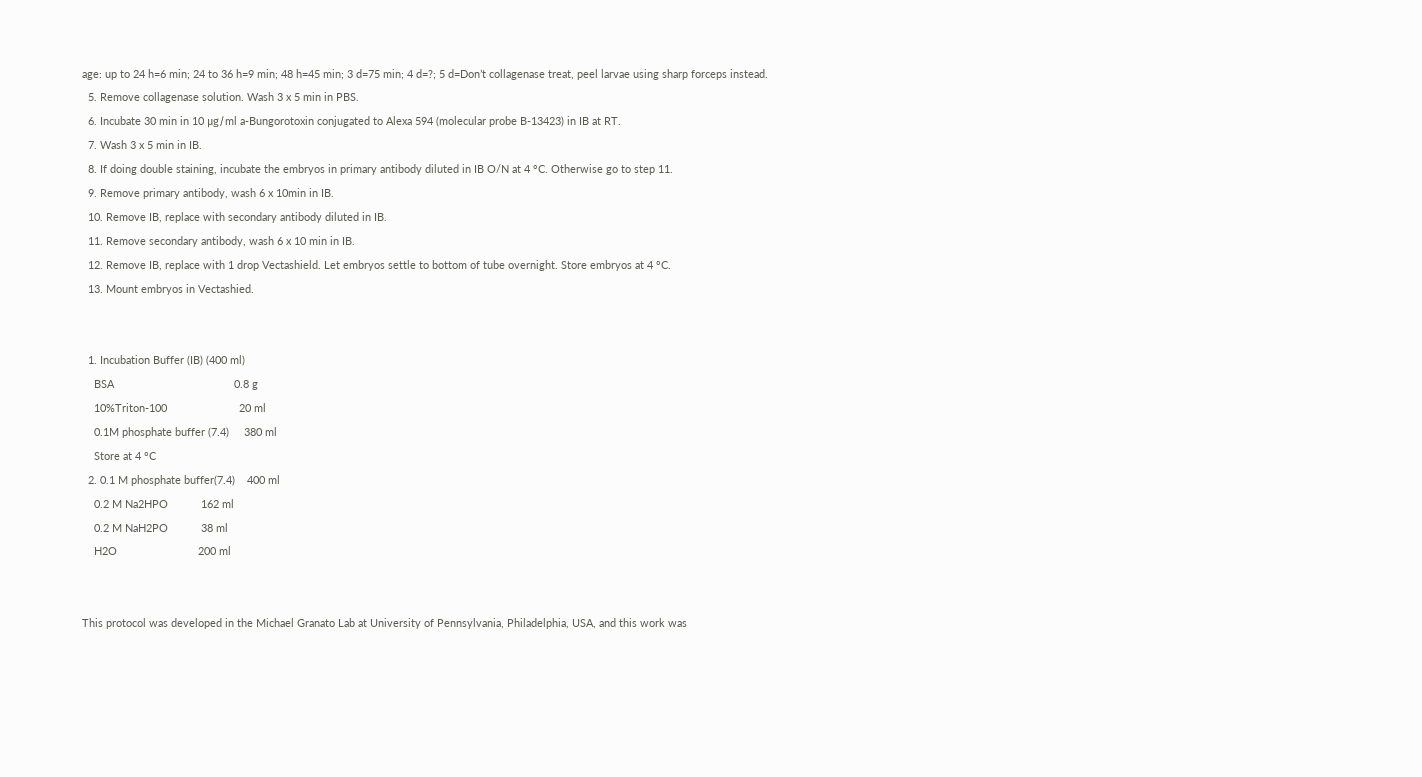age: up to 24 h=6 min; 24 to 36 h=9 min; 48 h=45 min; 3 d=75 min; 4 d=?; 5 d=Don’t collagenase treat, peel larvae using sharp forceps instead.
  5. Remove collagenase solution. Wash 3 x 5 min in PBS.
  6. Incubate 30 min in 10 μg/ml a-Bungorotoxin conjugated to Alexa 594 (molecular probe B-13423) in IB at RT.
  7. Wash 3 x 5 min in IB.
  8. If doing double staining, incubate the embryos in primary antibody diluted in IB O/N at 4 °C. Otherwise go to step 11.
  9. Remove primary antibody, wash 6 x 10min in IB.
  10. Remove IB, replace with secondary antibody diluted in IB.
  11. Remove secondary antibody, wash 6 x 10 min in IB.
  12. Remove IB, replace with 1 drop Vectashield. Let embryos settle to bottom of tube overnight. Store embryos at 4 °C.
  13. Mount embryos in Vectashied.


  1. Incubation Buffer (IB) (400 ml)
    BSA                                        0.8 g
    10%Triton-100                        20 ml
    0.1M phosphate buffer (7.4)     380 ml
    Store at 4 °C
  2. 0.1 M phosphate buffer(7.4)    400 ml
    0.2 M Na2HPO           162 ml
    0.2 M NaH2PO           38 ml
    H2O                           200 ml


This protocol was developed in the Michael Granato Lab at University of Pennsylvania, Philadelphia, USA, and this work was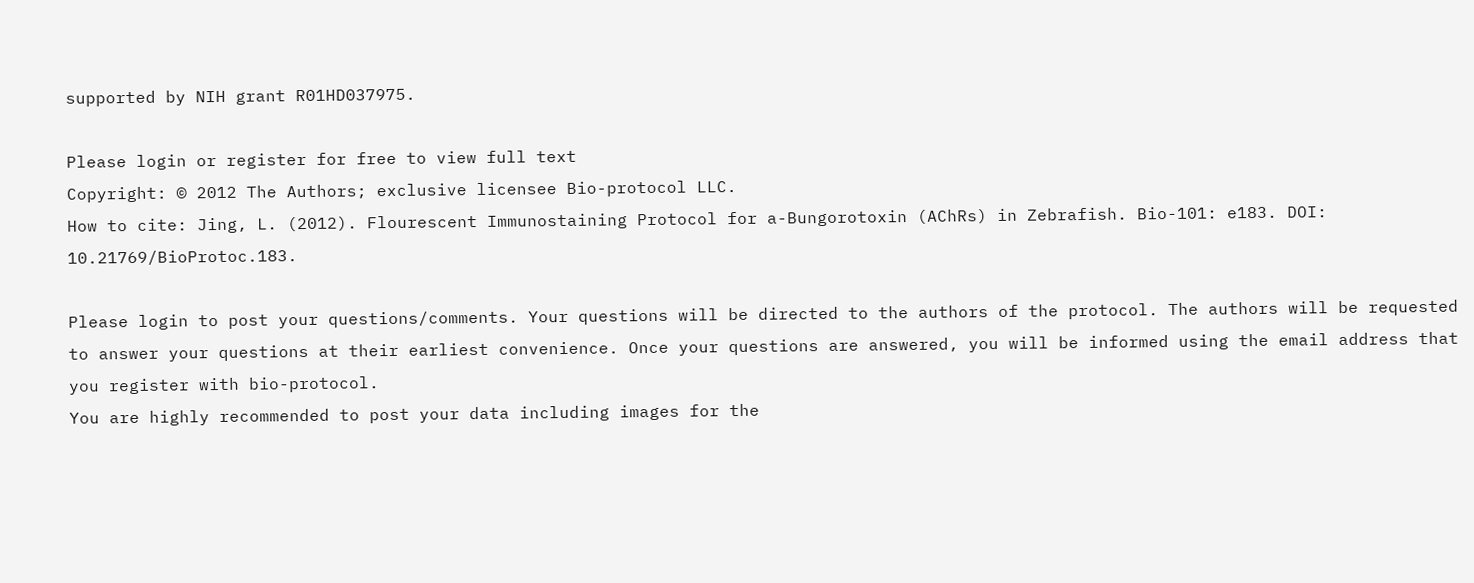supported by NIH grant R01HD037975.

Please login or register for free to view full text
Copyright: © 2012 The Authors; exclusive licensee Bio-protocol LLC.
How to cite: Jing, L. (2012). Flourescent Immunostaining Protocol for a-Bungorotoxin (AChRs) in Zebrafish. Bio-101: e183. DOI: 10.21769/BioProtoc.183.

Please login to post your questions/comments. Your questions will be directed to the authors of the protocol. The authors will be requested to answer your questions at their earliest convenience. Once your questions are answered, you will be informed using the email address that you register with bio-protocol.
You are highly recommended to post your data including images for the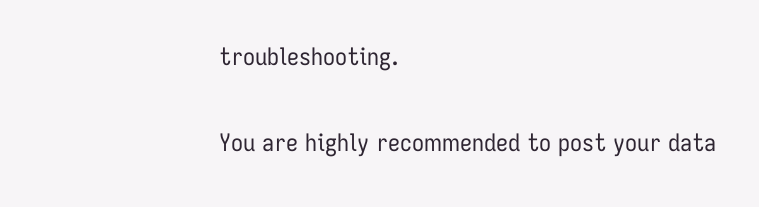troubleshooting.

You are highly recommended to post your data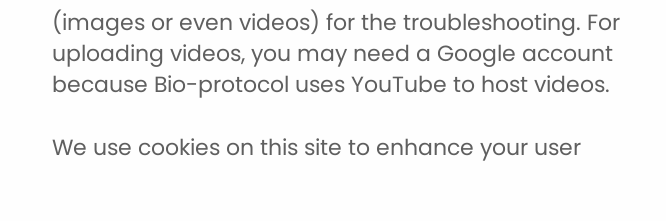(images or even videos) for the troubleshooting. For uploading videos, you may need a Google account because Bio-protocol uses YouTube to host videos.

We use cookies on this site to enhance your user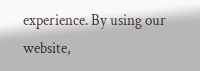experience. By using our website,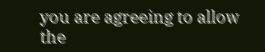you are agreeing to allow the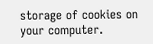storage of cookies on your computer.